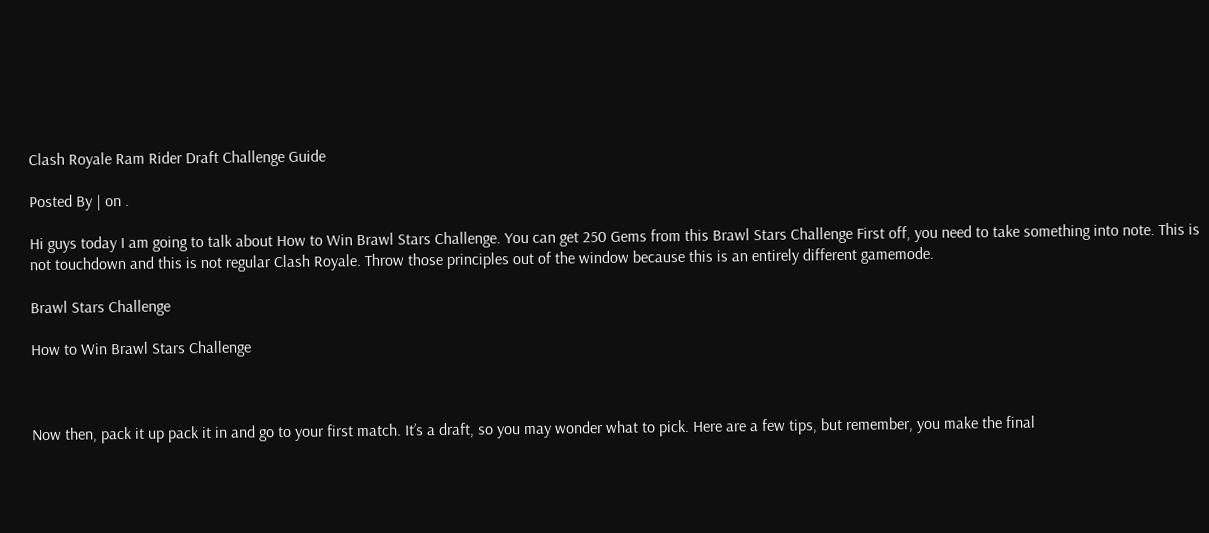Clash Royale Ram Rider Draft Challenge Guide

Posted By | on .

Hi guys today I am going to talk about How to Win Brawl Stars Challenge. You can get 250 Gems from this Brawl Stars Challenge First off, you need to take something into note. This is not touchdown and this is not regular Clash Royale. Throw those principles out of the window because this is an entirely different gamemode.

Brawl Stars Challenge

How to Win Brawl Stars Challenge



Now then, pack it up pack it in and go to your first match. It’s a draft, so you may wonder what to pick. Here are a few tips, but remember, you make the final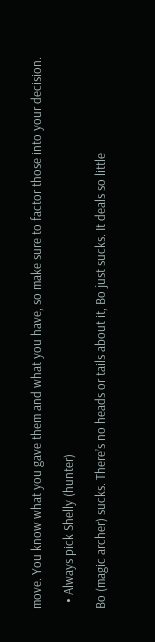move. You know what you gave them and what you have, so make sure to factor those into your decision.

  • Always pick Shelly (hunter)

Bo (magic archer) sucks. There’s no heads or tails about it, Bo just sucks. It deals so little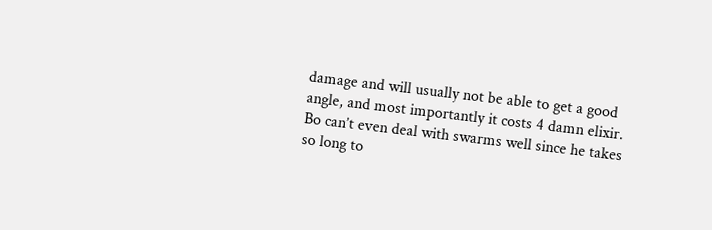damage and will usually not be able to get a good angle, and most importantly it costs 4 damn elixir. Bo can’t even deal with swarms well since he takes so long to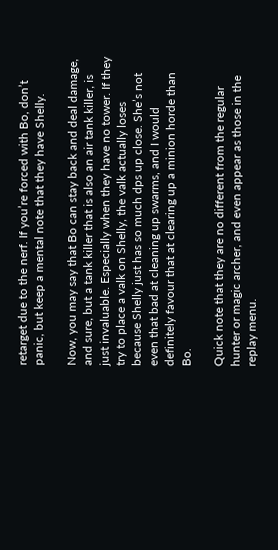retarget due to the nerf. If you’re forced with Bo, don’t panic, but keep a mental note that they have Shelly.

Now, you may say that Bo can stay back and deal damage, and sure, but a tank killer that is also an air tank killer, is just invaluable. Especially when they have no tower. If they try to place a valk on Shelly, the valk actually loses because Shelly just has so much dps up close. She’s not even that bad at cleaning up swarms, and I would definitely favour that at clearing up a minion horde than Bo.

Quick note that they are no different from the regular hunter or magic archer, and even appear as those in the replay menu.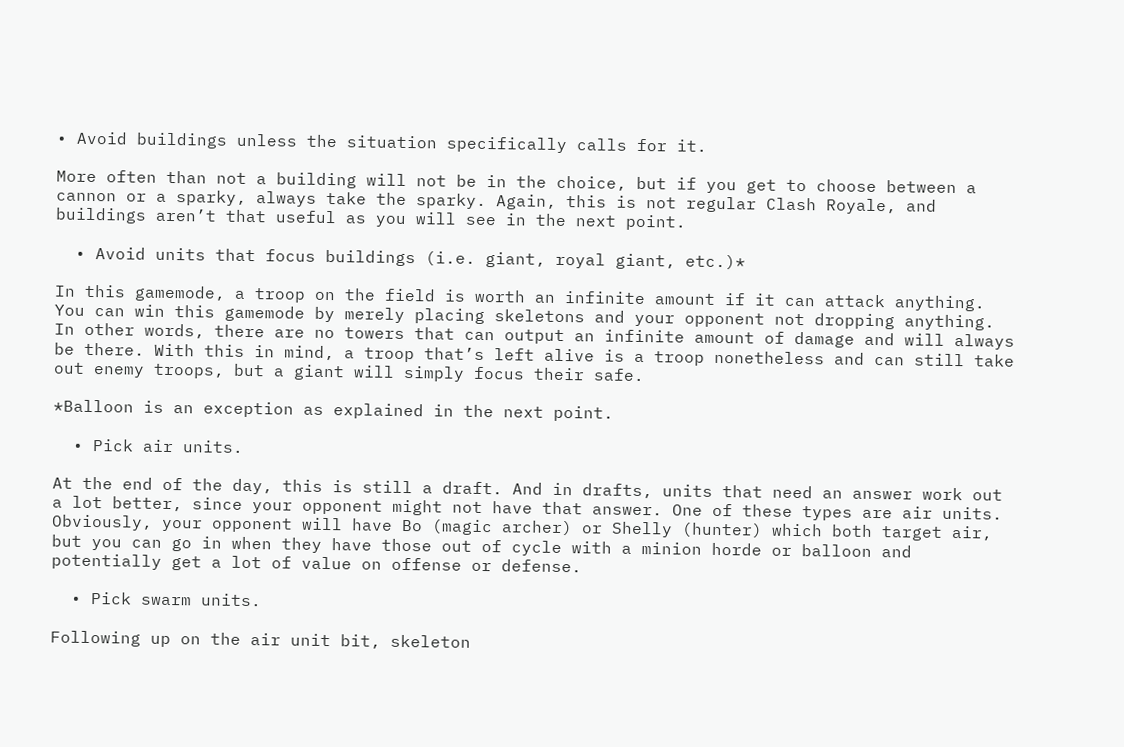• Avoid buildings unless the situation specifically calls for it.

More often than not a building will not be in the choice, but if you get to choose between a cannon or a sparky, always take the sparky. Again, this is not regular Clash Royale, and buildings aren’t that useful as you will see in the next point.

  • Avoid units that focus buildings (i.e. giant, royal giant, etc.)*

In this gamemode, a troop on the field is worth an infinite amount if it can attack anything. You can win this gamemode by merely placing skeletons and your opponent not dropping anything. In other words, there are no towers that can output an infinite amount of damage and will always be there. With this in mind, a troop that’s left alive is a troop nonetheless and can still take out enemy troops, but a giant will simply focus their safe.

*Balloon is an exception as explained in the next point.

  • Pick air units.

At the end of the day, this is still a draft. And in drafts, units that need an answer work out a lot better, since your opponent might not have that answer. One of these types are air units. Obviously, your opponent will have Bo (magic archer) or Shelly (hunter) which both target air, but you can go in when they have those out of cycle with a minion horde or balloon and potentially get a lot of value on offense or defense.

  • Pick swarm units.

Following up on the air unit bit, skeleton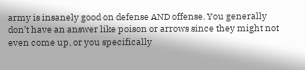army is insanely good on defense AND offense. You generally don’t have an answer like poison or arrows since they might not even come up, or you specifically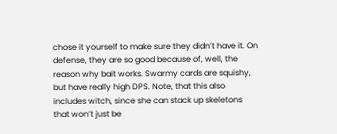chose it yourself to make sure they didn’t have it. On defense, they are so good because of, well, the reason why bait works. Swarmy cards are squishy, but have really high DPS. Note, that this also includes witch, since she can stack up skeletons that won’t just be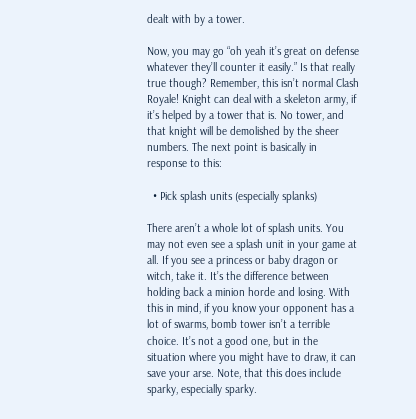dealt with by a tower.

Now, you may go “oh yeah it’s great on defense whatever they’ll counter it easily.” Is that really true though? Remember, this isn’t normal Clash Royale! Knight can deal with a skeleton army, if it’s helped by a tower that is. No tower, and that knight will be demolished by the sheer numbers. The next point is basically in response to this:

  • Pick splash units (especially splanks)

There aren’t a whole lot of splash units. You may not even see a splash unit in your game at all. If you see a princess or baby dragon or witch, take it. It’s the difference between holding back a minion horde and losing. With this in mind, if you know your opponent has a lot of swarms, bomb tower isn’t a terrible choice. It’s not a good one, but in the situation where you might have to draw, it can save your arse. Note, that this does include sparky, especially sparky.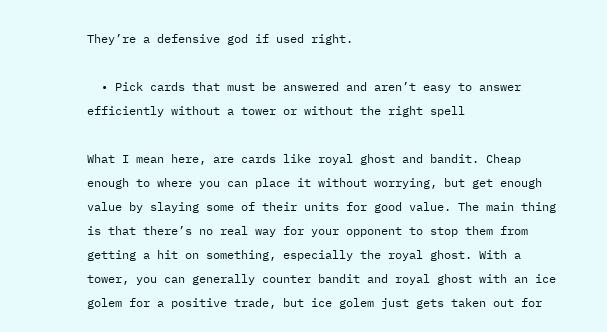They’re a defensive god if used right.

  • Pick cards that must be answered and aren’t easy to answer efficiently without a tower or without the right spell

What I mean here, are cards like royal ghost and bandit. Cheap enough to where you can place it without worrying, but get enough value by slaying some of their units for good value. The main thing is that there’s no real way for your opponent to stop them from getting a hit on something, especially the royal ghost. With a tower, you can generally counter bandit and royal ghost with an ice golem for a positive trade, but ice golem just gets taken out for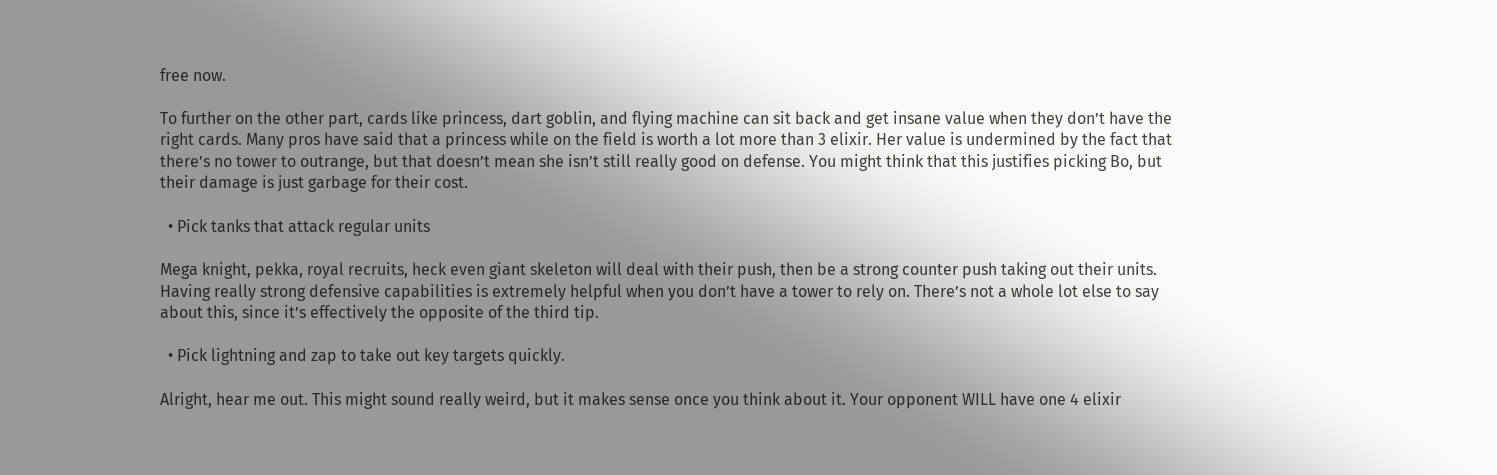free now.

To further on the other part, cards like princess, dart goblin, and flying machine can sit back and get insane value when they don’t have the right cards. Many pros have said that a princess while on the field is worth a lot more than 3 elixir. Her value is undermined by the fact that there’s no tower to outrange, but that doesn’t mean she isn’t still really good on defense. You might think that this justifies picking Bo, but their damage is just garbage for their cost.

  • Pick tanks that attack regular units

Mega knight, pekka, royal recruits, heck even giant skeleton will deal with their push, then be a strong counter push taking out their units. Having really strong defensive capabilities is extremely helpful when you don’t have a tower to rely on. There’s not a whole lot else to say about this, since it’s effectively the opposite of the third tip.

  • Pick lightning and zap to take out key targets quickly.

Alright, hear me out. This might sound really weird, but it makes sense once you think about it. Your opponent WILL have one 4 elixir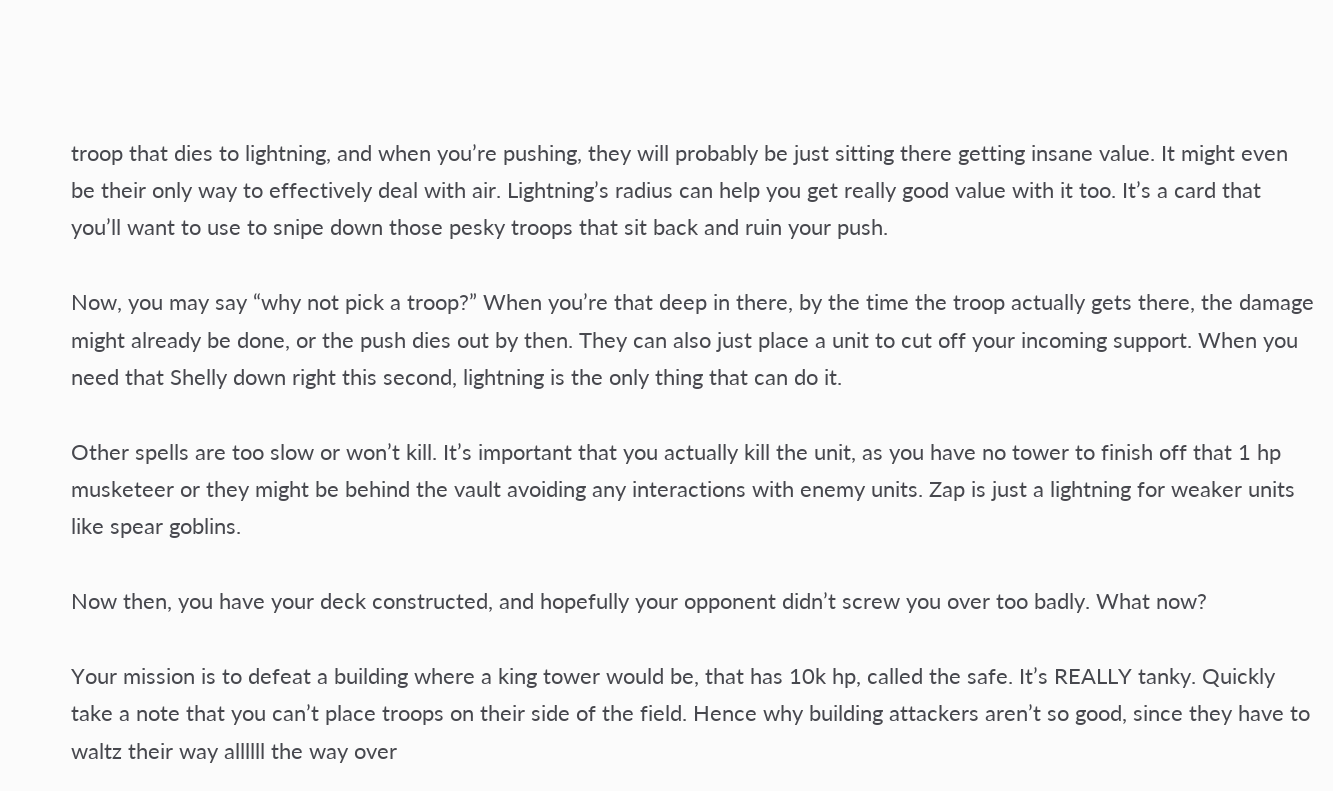troop that dies to lightning, and when you’re pushing, they will probably be just sitting there getting insane value. It might even be their only way to effectively deal with air. Lightning’s radius can help you get really good value with it too. It’s a card that you’ll want to use to snipe down those pesky troops that sit back and ruin your push.

Now, you may say “why not pick a troop?” When you’re that deep in there, by the time the troop actually gets there, the damage might already be done, or the push dies out by then. They can also just place a unit to cut off your incoming support. When you need that Shelly down right this second, lightning is the only thing that can do it.

Other spells are too slow or won’t kill. It’s important that you actually kill the unit, as you have no tower to finish off that 1 hp musketeer or they might be behind the vault avoiding any interactions with enemy units. Zap is just a lightning for weaker units like spear goblins.

Now then, you have your deck constructed, and hopefully your opponent didn’t screw you over too badly. What now?

Your mission is to defeat a building where a king tower would be, that has 10k hp, called the safe. It’s REALLY tanky. Quickly take a note that you can’t place troops on their side of the field. Hence why building attackers aren’t so good, since they have to waltz their way allllll the way over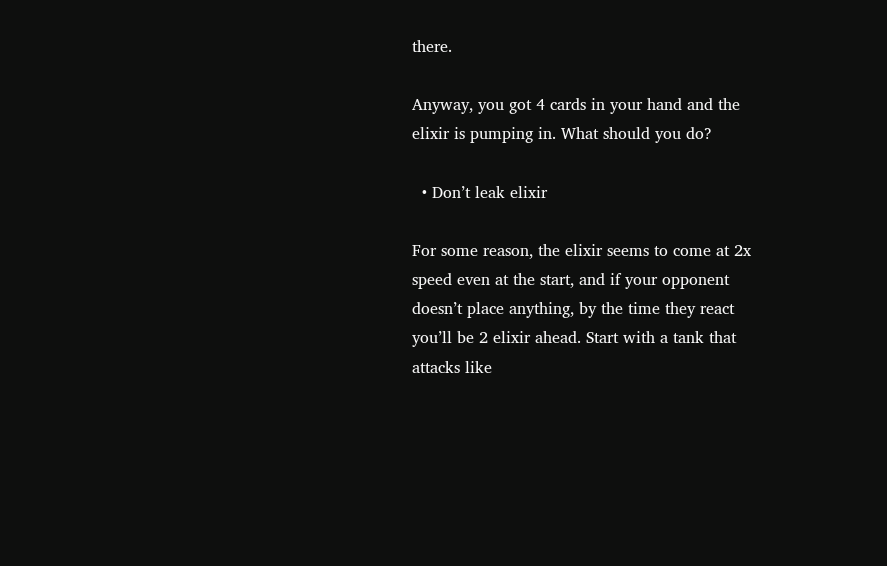there.

Anyway, you got 4 cards in your hand and the elixir is pumping in. What should you do?

  • Don’t leak elixir

For some reason, the elixir seems to come at 2x speed even at the start, and if your opponent doesn’t place anything, by the time they react you’ll be 2 elixir ahead. Start with a tank that attacks like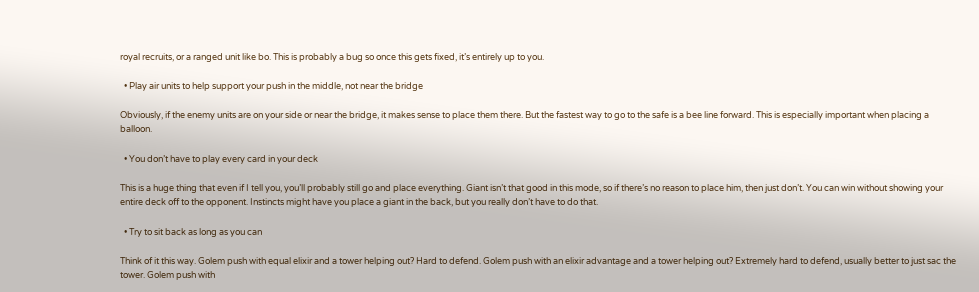royal recruits, or a ranged unit like bo. This is probably a bug so once this gets fixed, it’s entirely up to you.

  • Play air units to help support your push in the middle, not near the bridge

Obviously, if the enemy units are on your side or near the bridge, it makes sense to place them there. But the fastest way to go to the safe is a bee line forward. This is especially important when placing a balloon.

  • You don’t have to play every card in your deck

This is a huge thing that even if I tell you, you’ll probably still go and place everything. Giant isn’t that good in this mode, so if there’s no reason to place him, then just don’t. You can win without showing your entire deck off to the opponent. Instincts might have you place a giant in the back, but you really don’t have to do that.

  • Try to sit back as long as you can

Think of it this way. Golem push with equal elixir and a tower helping out? Hard to defend. Golem push with an elixir advantage and a tower helping out? Extremely hard to defend, usually better to just sac the tower. Golem push with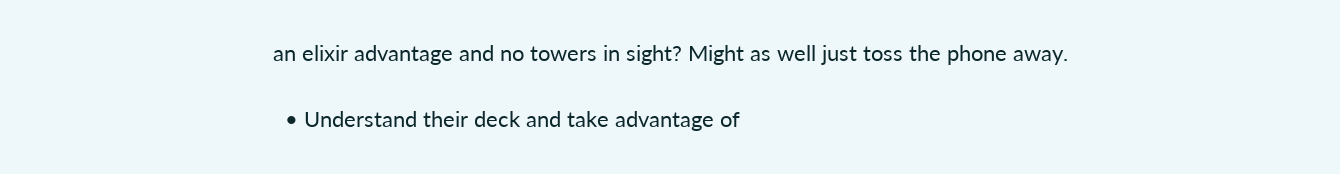an elixir advantage and no towers in sight? Might as well just toss the phone away.

  • Understand their deck and take advantage of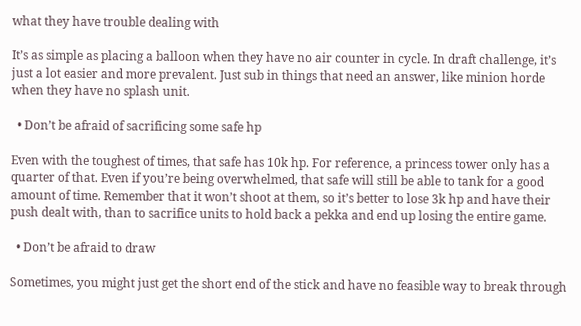what they have trouble dealing with

It’s as simple as placing a balloon when they have no air counter in cycle. In draft challenge, it’s just a lot easier and more prevalent. Just sub in things that need an answer, like minion horde when they have no splash unit.

  • Don’t be afraid of sacrificing some safe hp

Even with the toughest of times, that safe has 10k hp. For reference, a princess tower only has a quarter of that. Even if you’re being overwhelmed, that safe will still be able to tank for a good amount of time. Remember that it won’t shoot at them, so it’s better to lose 3k hp and have their push dealt with, than to sacrifice units to hold back a pekka and end up losing the entire game.

  • Don’t be afraid to draw

Sometimes, you might just get the short end of the stick and have no feasible way to break through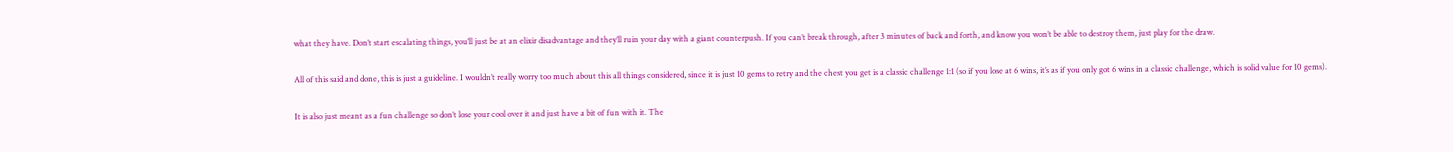what they have. Don’t start escalating things, you’ll just be at an elixir disadvantage and they’ll ruin your day with a giant counterpush. If you can’t break through, after 3 minutes of back and forth, and know you won’t be able to destroy them, just play for the draw.

All of this said and done, this is just a guideline. I wouldn’t really worry too much about this all things considered, since it is just 10 gems to retry and the chest you get is a classic challenge 1:1 (so if you lose at 6 wins, it’s as if you only got 6 wins in a classic challenge, which is solid value for 10 gems).

It is also just meant as a fun challenge so don’t lose your cool over it and just have a bit of fun with it. The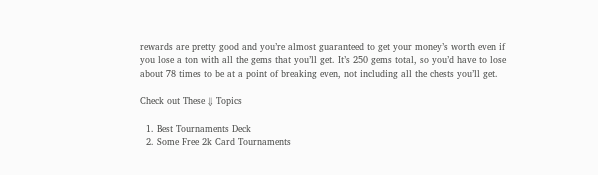rewards are pretty good and you’re almost guaranteed to get your money’s worth even if you lose a ton with all the gems that you’ll get. It’s 250 gems total, so you’d have to lose about 78 times to be at a point of breaking even, not including all the chests you’ll get.

Check out These ⇓ Topics

  1. Best Tournaments Deck
  2. Some Free 2k Card Tournaments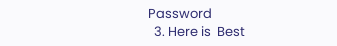Password
  3. Here is  Best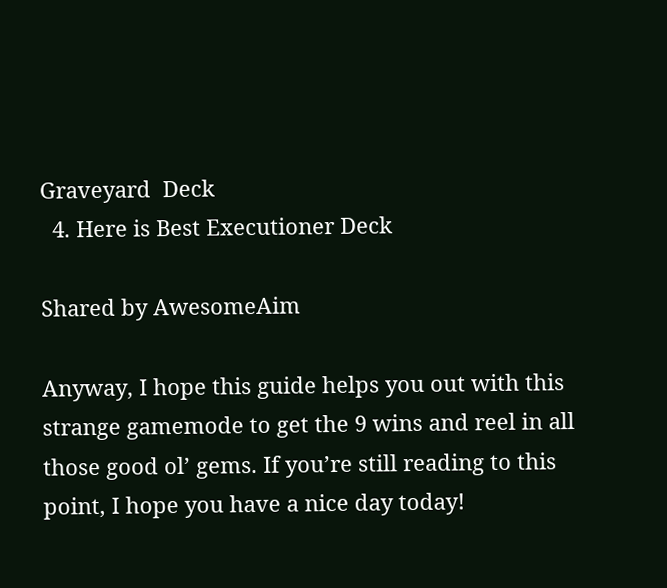Graveyard  Deck
  4. Here is Best Executioner Deck

Shared by AwesomeAim

Anyway, I hope this guide helps you out with this strange gamemode to get the 9 wins and reel in all those good ol’ gems. If you’re still reading to this point, I hope you have a nice day today!